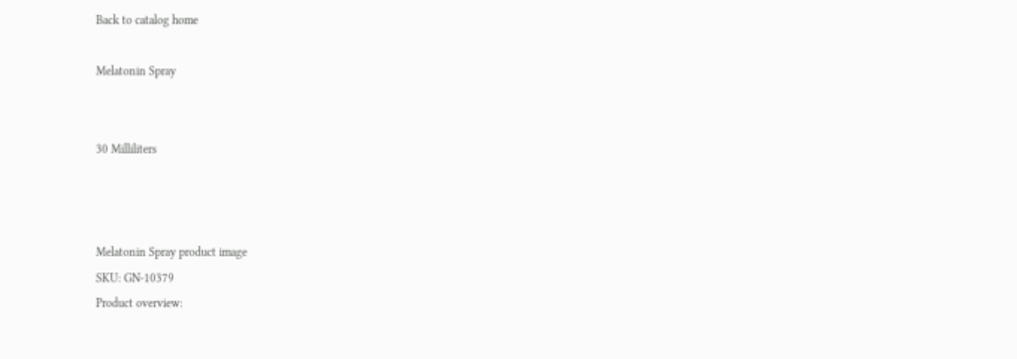Back to catalog home

Melatonin Spray


30 Milliliters



Melatonin Spray product image
SKU: GN-10379
Product overview: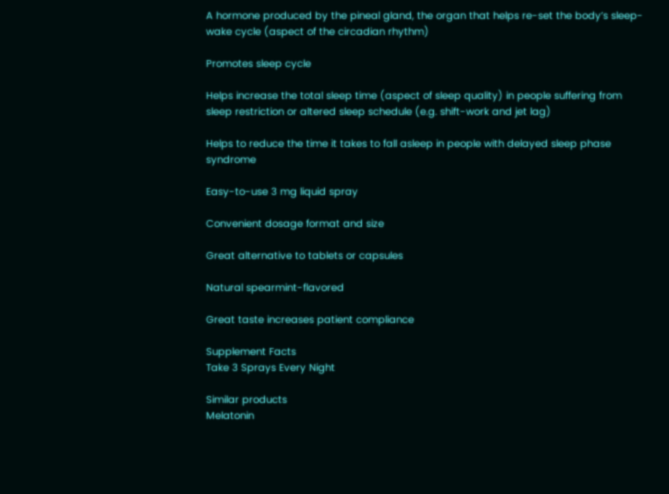A hormone produced by the pineal gland, the organ that helps re-set the body’s sleep-wake cycle (aspect of the circadian rhythm)

Promotes sleep cycle

Helps increase the total sleep time (aspect of sleep quality) in people suffering from sleep restriction or altered sleep schedule (e.g. shift-work and jet lag)

Helps to reduce the time it takes to fall asleep in people with delayed sleep phase syndrome

Easy-to-use 3 mg liquid spray

Convenient dosage format and size

Great alternative to tablets or capsules

Natural spearmint-flavored

Great taste increases patient compliance

Supplement Facts
Take 3 Sprays Every Night

Similar products
Melatonin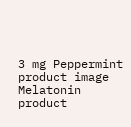3 mg Peppermint product image
Melatonin product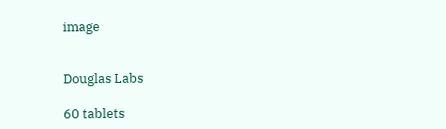image


Douglas Labs

60 tablets